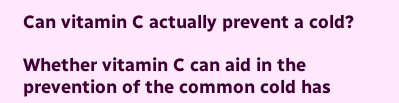Can vitamin C actually prevent a cold?

Whether vitamin C can aid in the prevention of the common cold has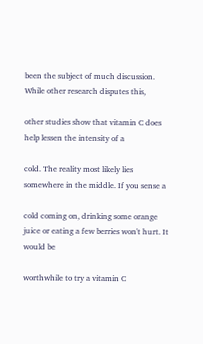been the subject of much discussion. While other research disputes this,

other studies show that vitamin C does help lessen the intensity of a

cold. The reality most likely lies somewhere in the middle. If you sense a

cold coming on, drinking some orange juice or eating a few berries won't hurt. It would be

worthwhile to try a vitamin C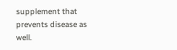supplement that prevents disease as well.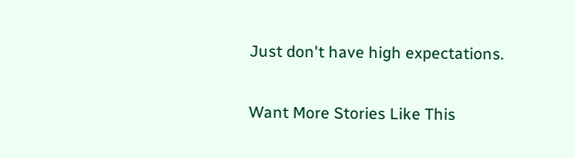Just don't have high expectations.

Want More Stories Like This